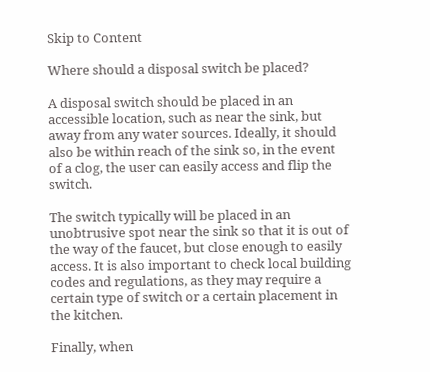Skip to Content

Where should a disposal switch be placed?

A disposal switch should be placed in an accessible location, such as near the sink, but away from any water sources. Ideally, it should also be within reach of the sink so, in the event of a clog, the user can easily access and flip the switch.

The switch typically will be placed in an unobtrusive spot near the sink so that it is out of the way of the faucet, but close enough to easily access. It is also important to check local building codes and regulations, as they may require a certain type of switch or a certain placement in the kitchen.

Finally, when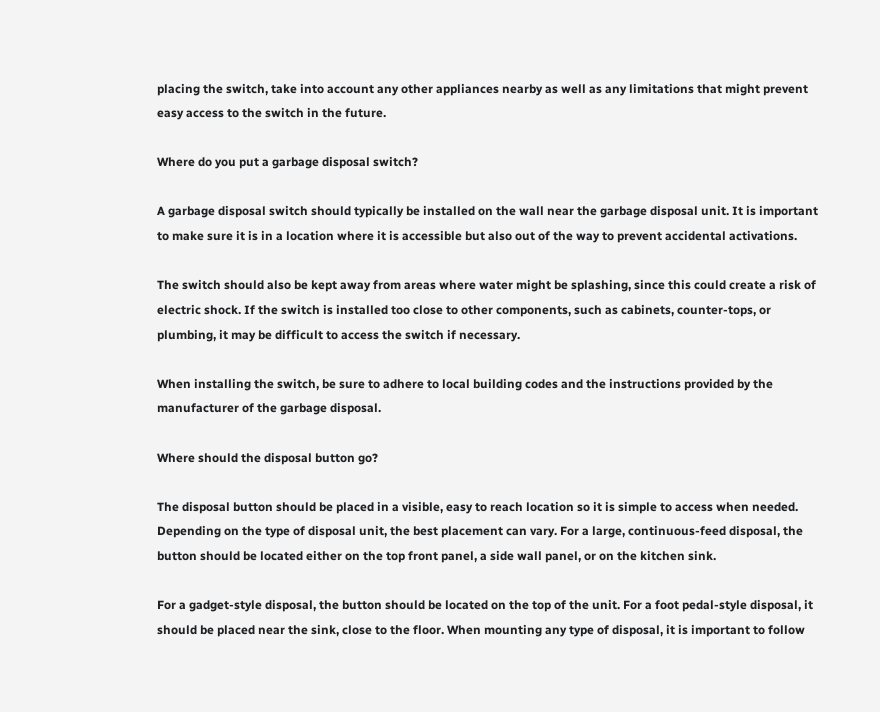placing the switch, take into account any other appliances nearby as well as any limitations that might prevent easy access to the switch in the future.

Where do you put a garbage disposal switch?

A garbage disposal switch should typically be installed on the wall near the garbage disposal unit. It is important to make sure it is in a location where it is accessible but also out of the way to prevent accidental activations.

The switch should also be kept away from areas where water might be splashing, since this could create a risk of electric shock. If the switch is installed too close to other components, such as cabinets, counter-tops, or plumbing, it may be difficult to access the switch if necessary.

When installing the switch, be sure to adhere to local building codes and the instructions provided by the manufacturer of the garbage disposal.

Where should the disposal button go?

The disposal button should be placed in a visible, easy to reach location so it is simple to access when needed. Depending on the type of disposal unit, the best placement can vary. For a large, continuous-feed disposal, the button should be located either on the top front panel, a side wall panel, or on the kitchen sink.

For a gadget-style disposal, the button should be located on the top of the unit. For a foot pedal-style disposal, it should be placed near the sink, close to the floor. When mounting any type of disposal, it is important to follow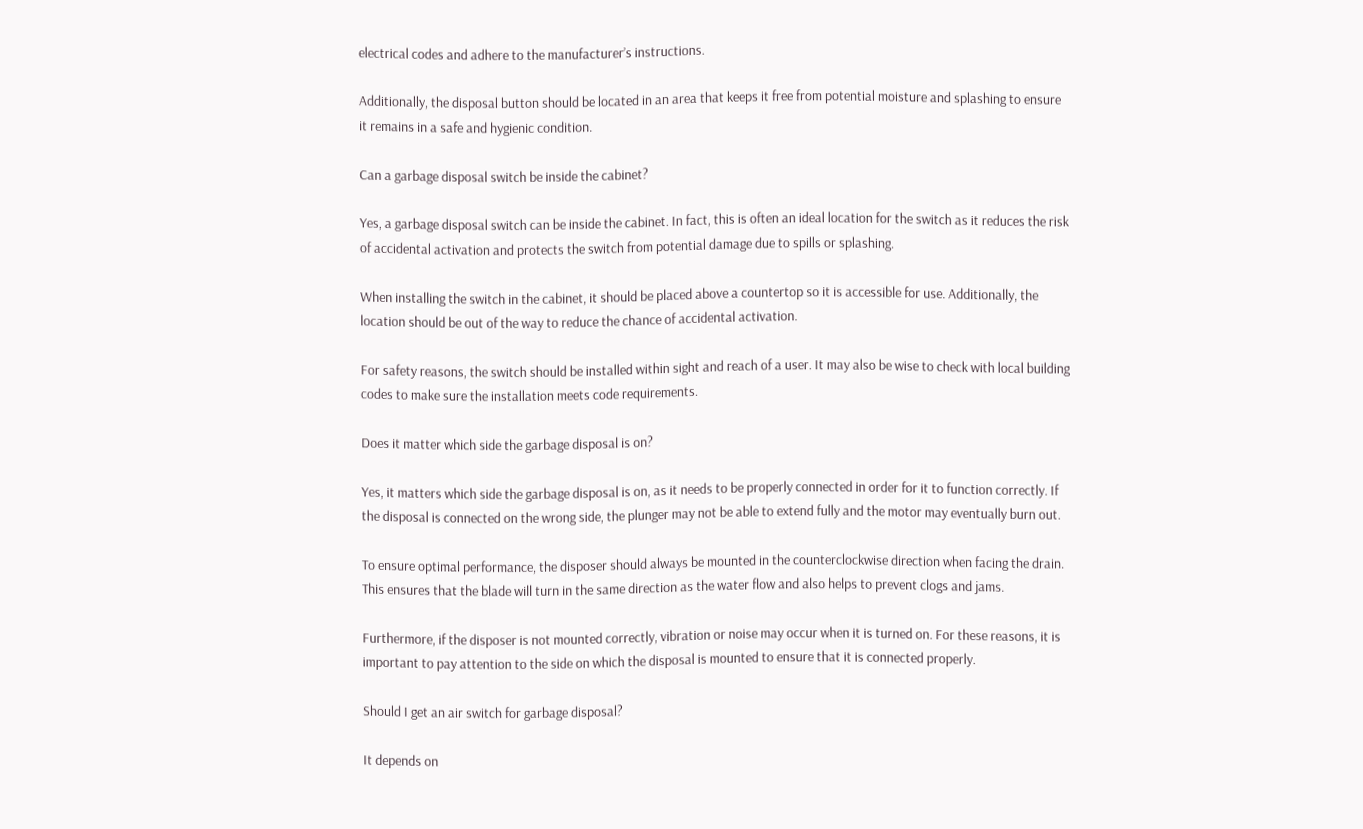electrical codes and adhere to the manufacturer’s instructions.

Additionally, the disposal button should be located in an area that keeps it free from potential moisture and splashing to ensure it remains in a safe and hygienic condition.

Can a garbage disposal switch be inside the cabinet?

Yes, a garbage disposal switch can be inside the cabinet. In fact, this is often an ideal location for the switch as it reduces the risk of accidental activation and protects the switch from potential damage due to spills or splashing.

When installing the switch in the cabinet, it should be placed above a countertop so it is accessible for use. Additionally, the location should be out of the way to reduce the chance of accidental activation.

For safety reasons, the switch should be installed within sight and reach of a user. It may also be wise to check with local building codes to make sure the installation meets code requirements.

Does it matter which side the garbage disposal is on?

Yes, it matters which side the garbage disposal is on, as it needs to be properly connected in order for it to function correctly. If the disposal is connected on the wrong side, the plunger may not be able to extend fully and the motor may eventually burn out.

To ensure optimal performance, the disposer should always be mounted in the counterclockwise direction when facing the drain. This ensures that the blade will turn in the same direction as the water flow and also helps to prevent clogs and jams.

Furthermore, if the disposer is not mounted correctly, vibration or noise may occur when it is turned on. For these reasons, it is important to pay attention to the side on which the disposal is mounted to ensure that it is connected properly.

Should I get an air switch for garbage disposal?

It depends on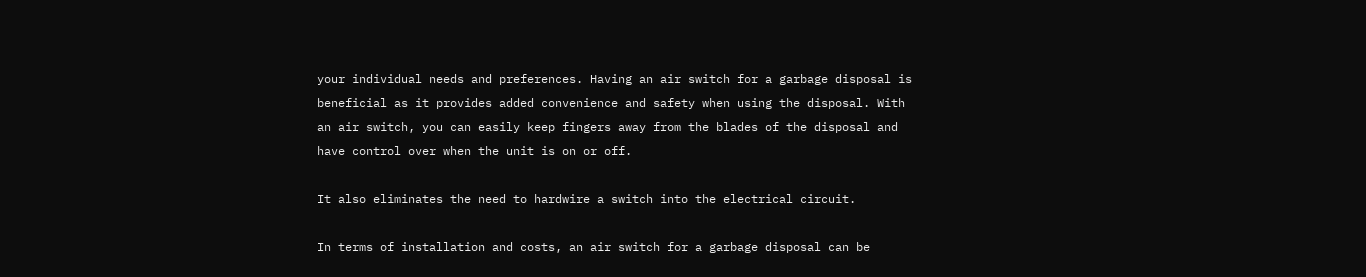your individual needs and preferences. Having an air switch for a garbage disposal is beneficial as it provides added convenience and safety when using the disposal. With an air switch, you can easily keep fingers away from the blades of the disposal and have control over when the unit is on or off.

It also eliminates the need to hardwire a switch into the electrical circuit.

In terms of installation and costs, an air switch for a garbage disposal can be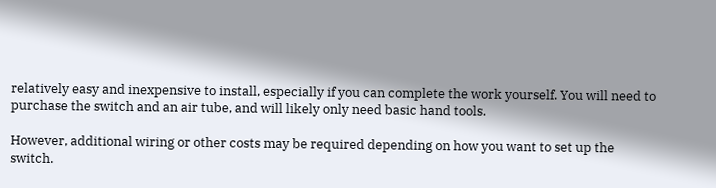relatively easy and inexpensive to install, especially if you can complete the work yourself. You will need to purchase the switch and an air tube, and will likely only need basic hand tools.

However, additional wiring or other costs may be required depending on how you want to set up the switch.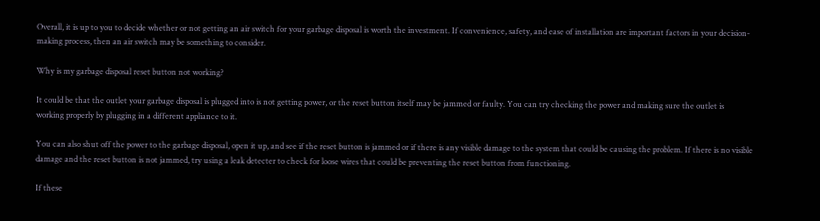Overall, it is up to you to decide whether or not getting an air switch for your garbage disposal is worth the investment. If convenience, safety, and ease of installation are important factors in your decision-making process, then an air switch may be something to consider.

Why is my garbage disposal reset button not working?

It could be that the outlet your garbage disposal is plugged into is not getting power, or the reset button itself may be jammed or faulty. You can try checking the power and making sure the outlet is working properly by plugging in a different appliance to it.

You can also shut off the power to the garbage disposal, open it up, and see if the reset button is jammed or if there is any visible damage to the system that could be causing the problem. If there is no visible damage and the reset button is not jammed, try using a leak detecter to check for loose wires that could be preventing the reset button from functioning.

If these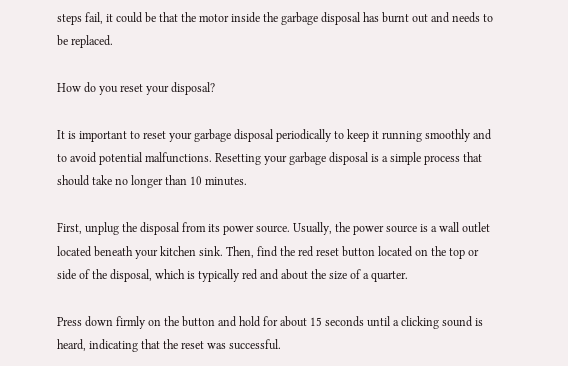steps fail, it could be that the motor inside the garbage disposal has burnt out and needs to be replaced.

How do you reset your disposal?

It is important to reset your garbage disposal periodically to keep it running smoothly and to avoid potential malfunctions. Resetting your garbage disposal is a simple process that should take no longer than 10 minutes.

First, unplug the disposal from its power source. Usually, the power source is a wall outlet located beneath your kitchen sink. Then, find the red reset button located on the top or side of the disposal, which is typically red and about the size of a quarter.

Press down firmly on the button and hold for about 15 seconds until a clicking sound is heard, indicating that the reset was successful.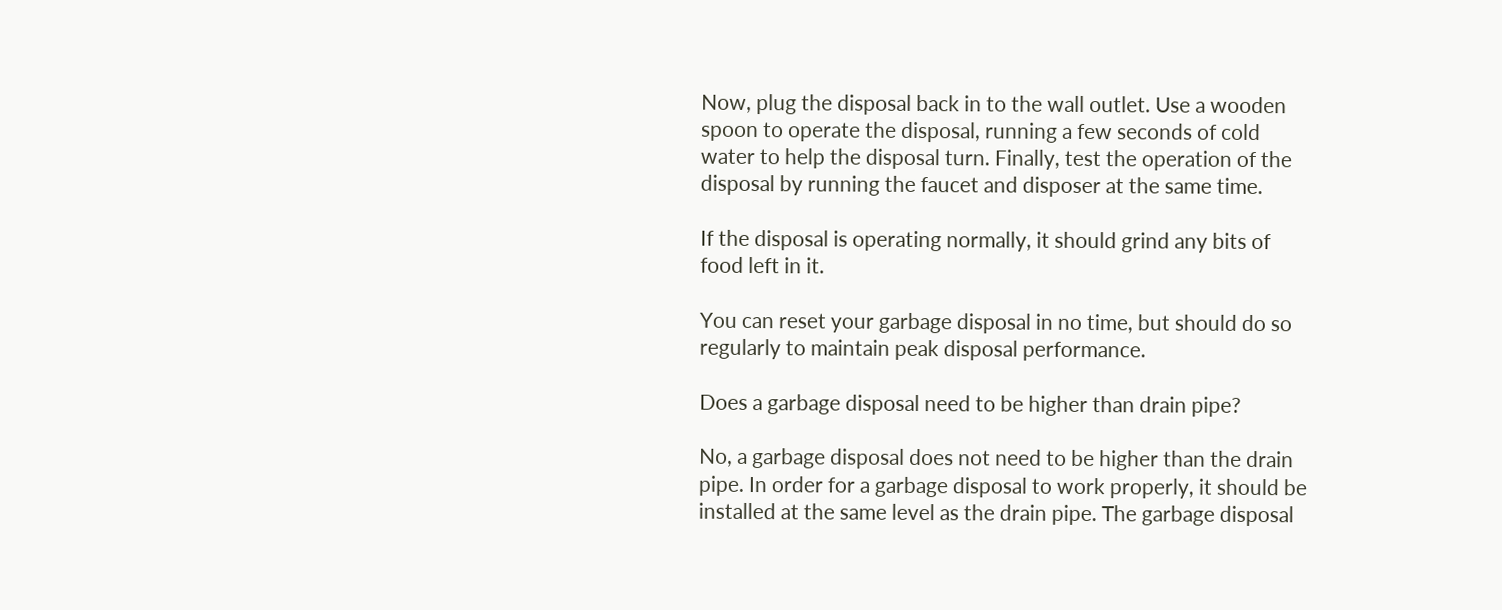Now, plug the disposal back in to the wall outlet. Use a wooden spoon to operate the disposal, running a few seconds of cold water to help the disposal turn. Finally, test the operation of the disposal by running the faucet and disposer at the same time.

If the disposal is operating normally, it should grind any bits of food left in it.

You can reset your garbage disposal in no time, but should do so regularly to maintain peak disposal performance.

Does a garbage disposal need to be higher than drain pipe?

No, a garbage disposal does not need to be higher than the drain pipe. In order for a garbage disposal to work properly, it should be installed at the same level as the drain pipe. The garbage disposal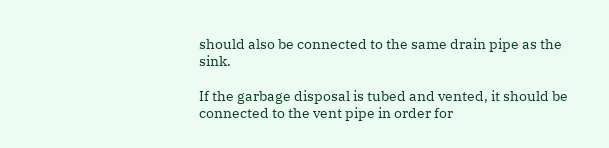should also be connected to the same drain pipe as the sink.

If the garbage disposal is tubed and vented, it should be connected to the vent pipe in order for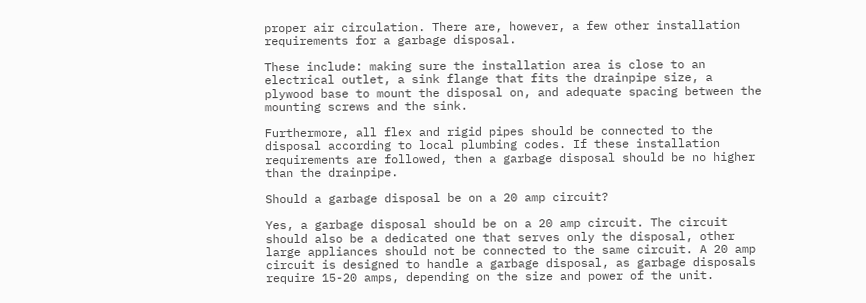proper air circulation. There are, however, a few other installation requirements for a garbage disposal.

These include: making sure the installation area is close to an electrical outlet, a sink flange that fits the drainpipe size, a plywood base to mount the disposal on, and adequate spacing between the mounting screws and the sink.

Furthermore, all flex and rigid pipes should be connected to the disposal according to local plumbing codes. If these installation requirements are followed, then a garbage disposal should be no higher than the drainpipe.

Should a garbage disposal be on a 20 amp circuit?

Yes, a garbage disposal should be on a 20 amp circuit. The circuit should also be a dedicated one that serves only the disposal, other large appliances should not be connected to the same circuit. A 20 amp circuit is designed to handle a garbage disposal, as garbage disposals require 15-20 amps, depending on the size and power of the unit.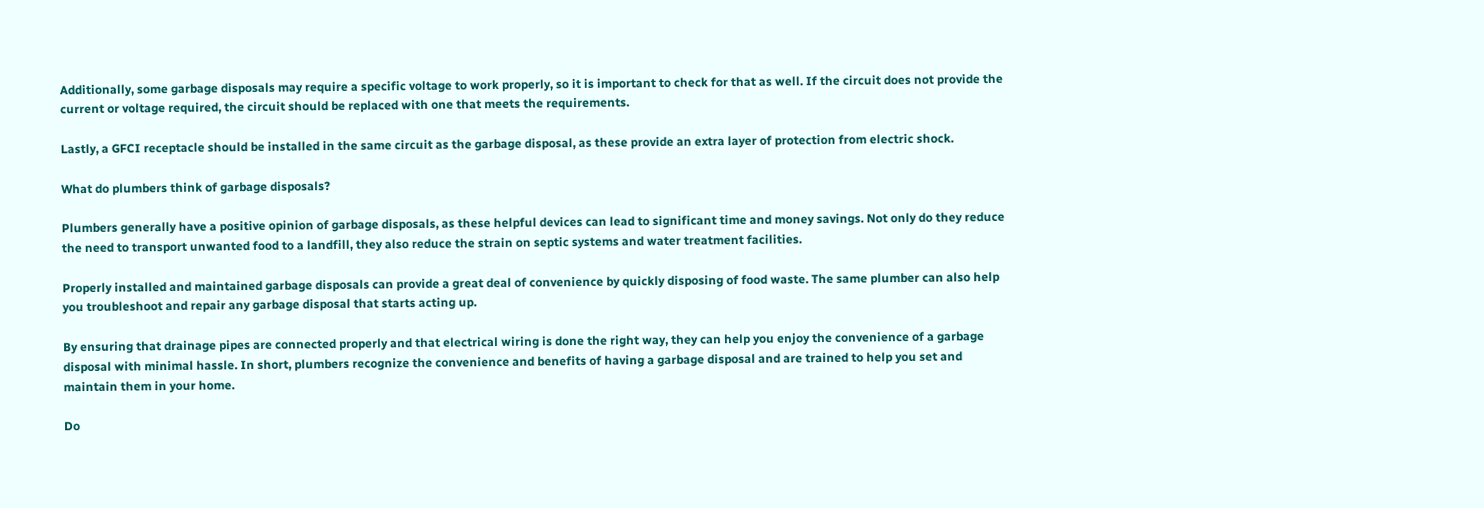Additionally, some garbage disposals may require a specific voltage to work properly, so it is important to check for that as well. If the circuit does not provide the current or voltage required, the circuit should be replaced with one that meets the requirements.

Lastly, a GFCI receptacle should be installed in the same circuit as the garbage disposal, as these provide an extra layer of protection from electric shock.

What do plumbers think of garbage disposals?

Plumbers generally have a positive opinion of garbage disposals, as these helpful devices can lead to significant time and money savings. Not only do they reduce the need to transport unwanted food to a landfill, they also reduce the strain on septic systems and water treatment facilities.

Properly installed and maintained garbage disposals can provide a great deal of convenience by quickly disposing of food waste. The same plumber can also help you troubleshoot and repair any garbage disposal that starts acting up.

By ensuring that drainage pipes are connected properly and that electrical wiring is done the right way, they can help you enjoy the convenience of a garbage disposal with minimal hassle. In short, plumbers recognize the convenience and benefits of having a garbage disposal and are trained to help you set and maintain them in your home.

Do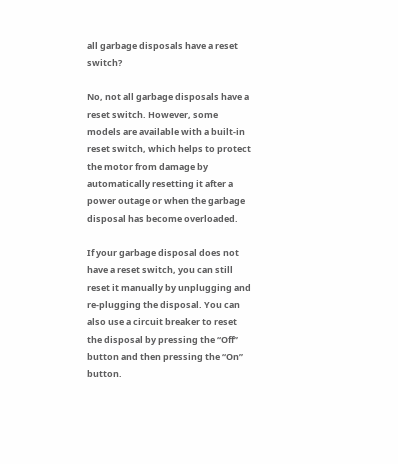all garbage disposals have a reset switch?

No, not all garbage disposals have a reset switch. However, some models are available with a built-in reset switch, which helps to protect the motor from damage by automatically resetting it after a power outage or when the garbage disposal has become overloaded.

If your garbage disposal does not have a reset switch, you can still reset it manually by unplugging and re-plugging the disposal. You can also use a circuit breaker to reset the disposal by pressing the “Off” button and then pressing the “On” button.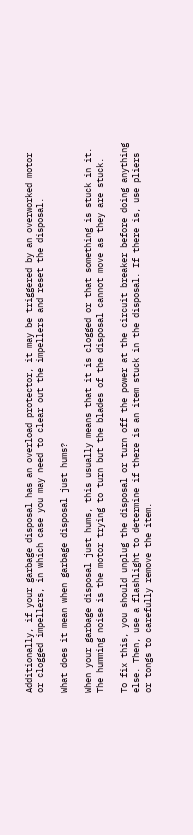Additionally, if your garbage disposal has an overload protector, it may be triggered by an overworked motor or clogged impellers, in which case you may need to clear out the impellers and reset the disposal.

What does it mean when garbage disposal just hums?

When your garbage disposal just hums, this usually means that it is clogged or that something is stuck in it. The humming noise is the motor trying to turn but the blades of the disposal cannot move as they are stuck.

To fix this, you should unplug the disposal or turn off the power at the circuit breaker before doing anything else. Then, use a flashlight to determine if there is an item stuck in the disposal. If there is, use pliers or tongs to carefully remove the item.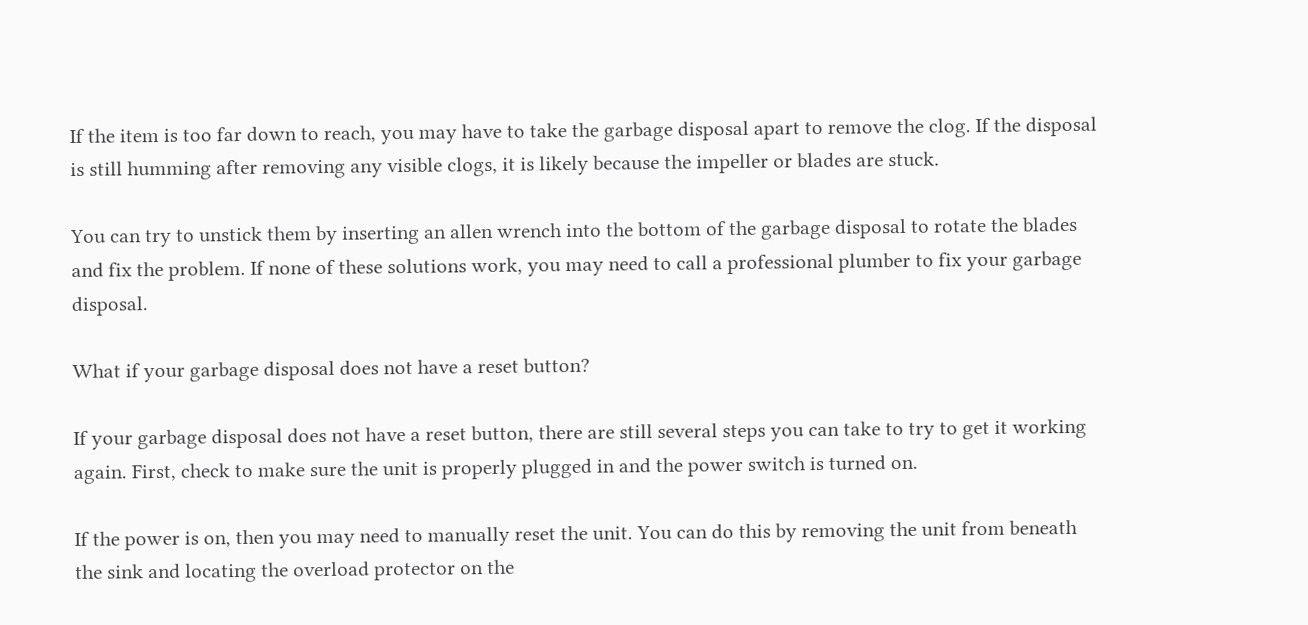If the item is too far down to reach, you may have to take the garbage disposal apart to remove the clog. If the disposal is still humming after removing any visible clogs, it is likely because the impeller or blades are stuck.

You can try to unstick them by inserting an allen wrench into the bottom of the garbage disposal to rotate the blades and fix the problem. If none of these solutions work, you may need to call a professional plumber to fix your garbage disposal.

What if your garbage disposal does not have a reset button?

If your garbage disposal does not have a reset button, there are still several steps you can take to try to get it working again. First, check to make sure the unit is properly plugged in and the power switch is turned on.

If the power is on, then you may need to manually reset the unit. You can do this by removing the unit from beneath the sink and locating the overload protector on the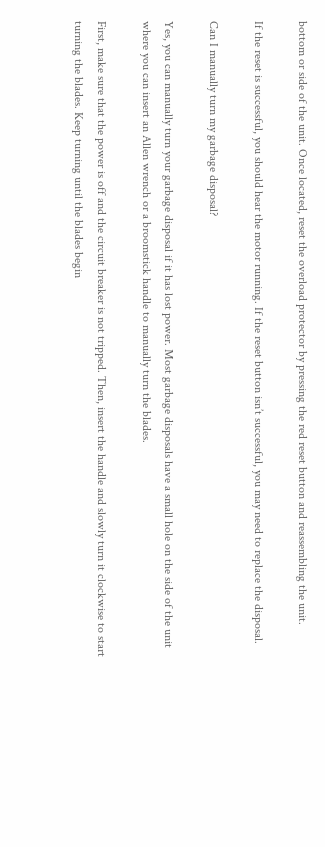bottom or side of the unit. Once located, reset the overload protector by pressing the red reset button and reassembling the unit.

If the reset is successful, you should hear the motor running. If the reset button isn’t successful, you may need to replace the disposal.

Can I manually turn my garbage disposal?

Yes, you can manually turn your garbage disposal if it has lost power. Most garbage disposals have a small hole on the side of the unit where you can insert an Allen wrench or a broomstick handle to manually turn the blades.

First, make sure that the power is off and the circuit breaker is not tripped. Then, insert the handle and slowly turn it clockwise to start turning the blades. Keep turning until the blades begin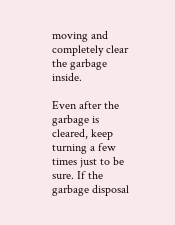moving and completely clear the garbage inside.

Even after the garbage is cleared, keep turning a few times just to be sure. If the garbage disposal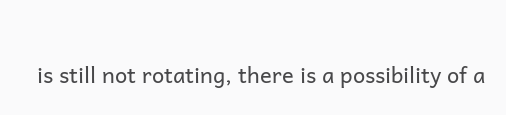is still not rotating, there is a possibility of a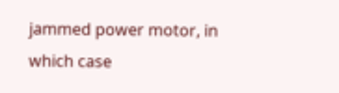jammed power motor, in which case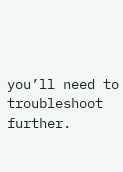you’ll need to troubleshoot further.